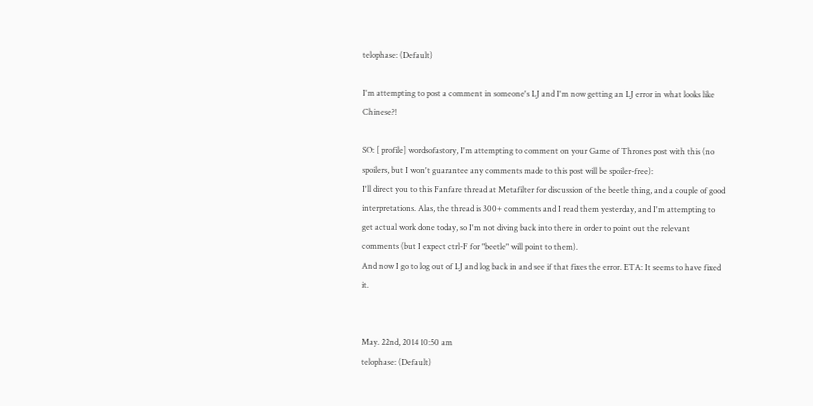telophase: (Default)

I'm attempting to post a comment in someone's LJ and I'm now getting an LJ error in what looks like Chinese?!

SO: [ profile] wordsofastory, I'm attempting to comment on your Game of Thrones post with this (no spoilers, but I won't guarantee any comments made to this post will be spoiler-free):
I'll direct you to this Fanfare thread at Metafilter for discussion of the beetle thing, and a couple of good interpretations. Alas, the thread is 300+ comments and I read them yesterday, and I'm attempting to get actual work done today, so I'm not diving back into there in order to point out the relevant comments (but I expect ctrl-F for "beetle" will point to them).
And now I go to log out of LJ and log back in and see if that fixes the error. ETA: It seems to have fixed it.


May. 22nd, 2014 10:50 am
telophase: (Default)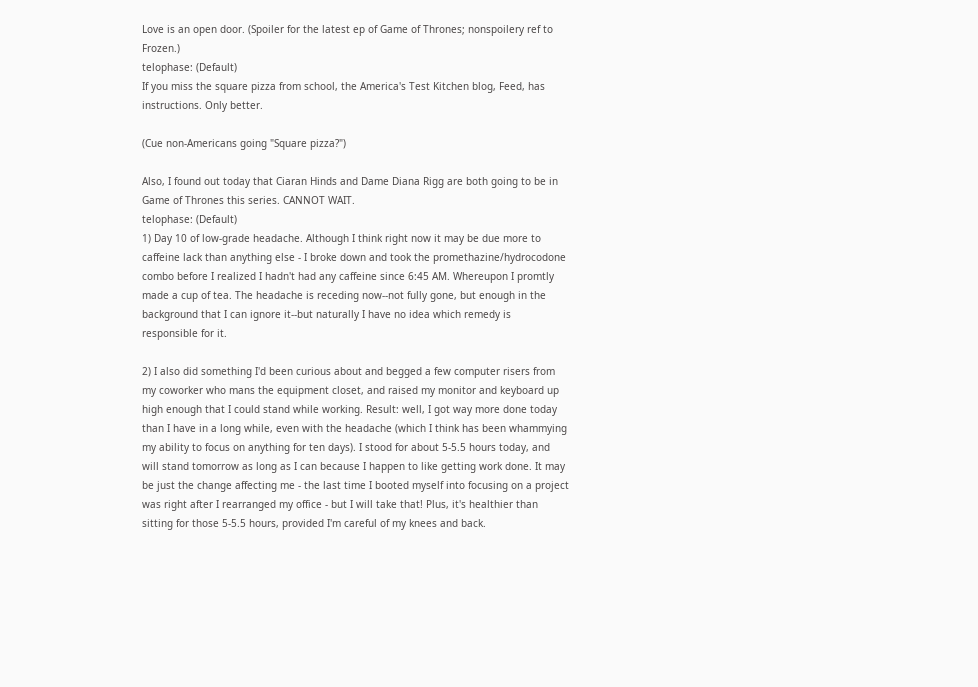Love is an open door. (Spoiler for the latest ep of Game of Thrones; nonspoilery ref to Frozen.)
telophase: (Default)
If you miss the square pizza from school, the America's Test Kitchen blog, Feed, has instructions. Only better.

(Cue non-Americans going "Square pizza?")

Also, I found out today that Ciaran Hinds and Dame Diana Rigg are both going to be in Game of Thrones this series. CANNOT WAIT.
telophase: (Default)
1) Day 10 of low-grade headache. Although I think right now it may be due more to caffeine lack than anything else - I broke down and took the promethazine/hydrocodone combo before I realized I hadn't had any caffeine since 6:45 AM. Whereupon I promtly made a cup of tea. The headache is receding now--not fully gone, but enough in the background that I can ignore it--but naturally I have no idea which remedy is responsible for it.

2) I also did something I'd been curious about and begged a few computer risers from my coworker who mans the equipment closet, and raised my monitor and keyboard up high enough that I could stand while working. Result: well, I got way more done today than I have in a long while, even with the headache (which I think has been whammying my ability to focus on anything for ten days). I stood for about 5-5.5 hours today, and will stand tomorrow as long as I can because I happen to like getting work done. It may be just the change affecting me - the last time I booted myself into focusing on a project was right after I rearranged my office - but I will take that! Plus, it's healthier than sitting for those 5-5.5 hours, provided I'm careful of my knees and back.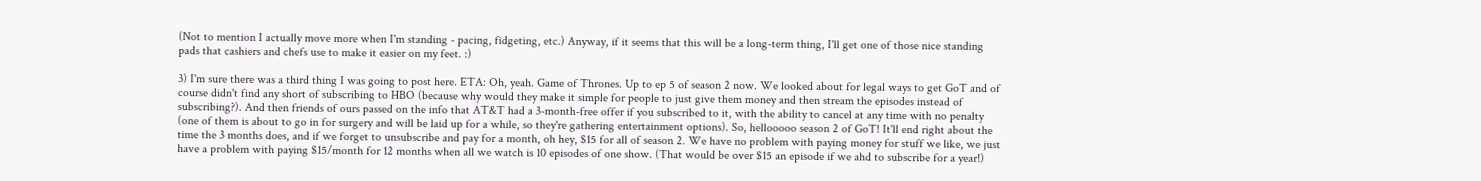(Not to mention I actually move more when I'm standing - pacing, fidgeting, etc.) Anyway, if it seems that this will be a long-term thing, I'll get one of those nice standing pads that cashiers and chefs use to make it easier on my feet. :)

3) I'm sure there was a third thing I was going to post here. ETA: Oh, yeah. Game of Thrones. Up to ep 5 of season 2 now. We looked about for legal ways to get GoT and of course didn't find any short of subscribing to HBO (because why would they make it simple for people to just give them money and then stream the episodes instead of subscribing?). And then friends of ours passed on the info that AT&T had a 3-month-free offer if you subscribed to it, with the ability to cancel at any time with no penalty (one of them is about to go in for surgery and will be laid up for a while, so they're gathering entertainment options). So, hellooooo season 2 of GoT! It'll end right about the time the 3 months does, and if we forget to unsubscribe and pay for a month, oh hey, $15 for all of season 2. We have no problem with paying money for stuff we like, we just have a problem with paying $15/month for 12 months when all we watch is 10 episodes of one show. (That would be over $15 an episode if we ahd to subscribe for a year!)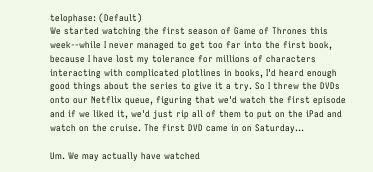telophase: (Default)
We started watching the first season of Game of Thrones this week--while I never managed to get too far into the first book, because I have lost my tolerance for millions of characters interacting with complicated plotlines in books, I'd heard enough good things about the series to give it a try. So I threw the DVDs onto our Netflix queue, figuring that we'd watch the first episode and if we liked it, we'd just rip all of them to put on the iPad and watch on the cruise. The first DVD came in on Saturday...

Um. We may actually have watched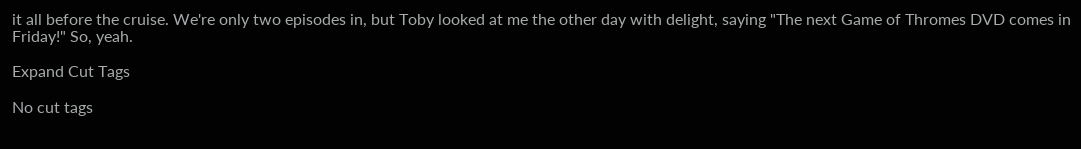it all before the cruise. We're only two episodes in, but Toby looked at me the other day with delight, saying "The next Game of Thromes DVD comes in Friday!" So, yeah.

Expand Cut Tags

No cut tags